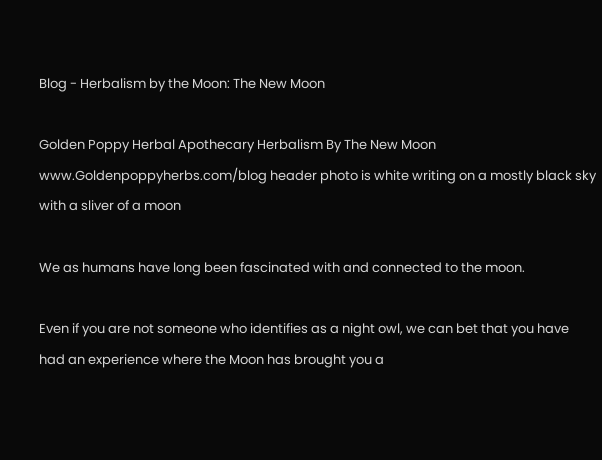Blog - Herbalism by the Moon: The New Moon

Golden Poppy Herbal Apothecary Herbalism By The New Moon www.Goldenpoppyherbs.com/blog header photo is white writing on a mostly black sky with a sliver of a moon

We as humans have long been fascinated with and connected to the moon.

Even if you are not someone who identifies as a night owl, we can bet that you have had an experience where the Moon has brought you a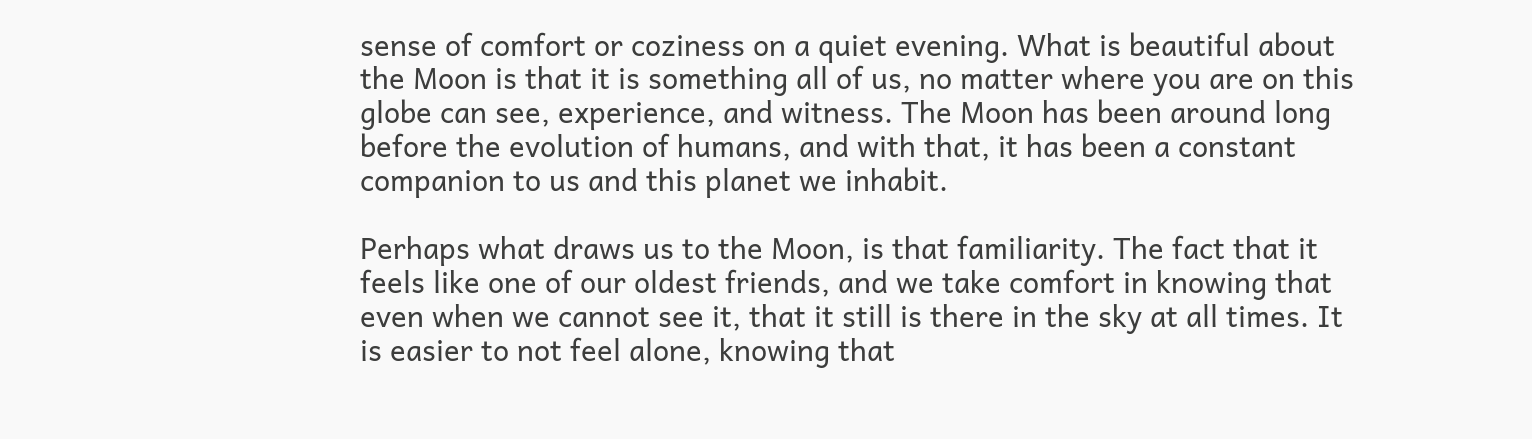sense of comfort or coziness on a quiet evening. What is beautiful about the Moon is that it is something all of us, no matter where you are on this globe can see, experience, and witness. The Moon has been around long before the evolution of humans, and with that, it has been a constant companion to us and this planet we inhabit.

Perhaps what draws us to the Moon, is that familiarity. The fact that it feels like one of our oldest friends, and we take comfort in knowing that even when we cannot see it, that it still is there in the sky at all times. It is easier to not feel alone, knowing that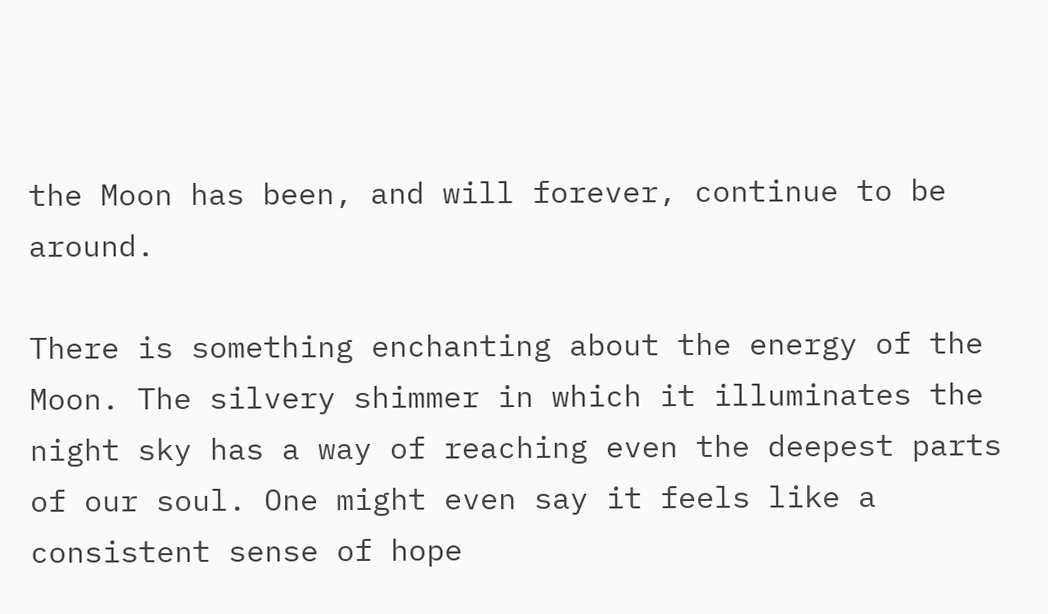the Moon has been, and will forever, continue to be around.

There is something enchanting about the energy of the Moon. The silvery shimmer in which it illuminates the night sky has a way of reaching even the deepest parts of our soul. One might even say it feels like a consistent sense of hope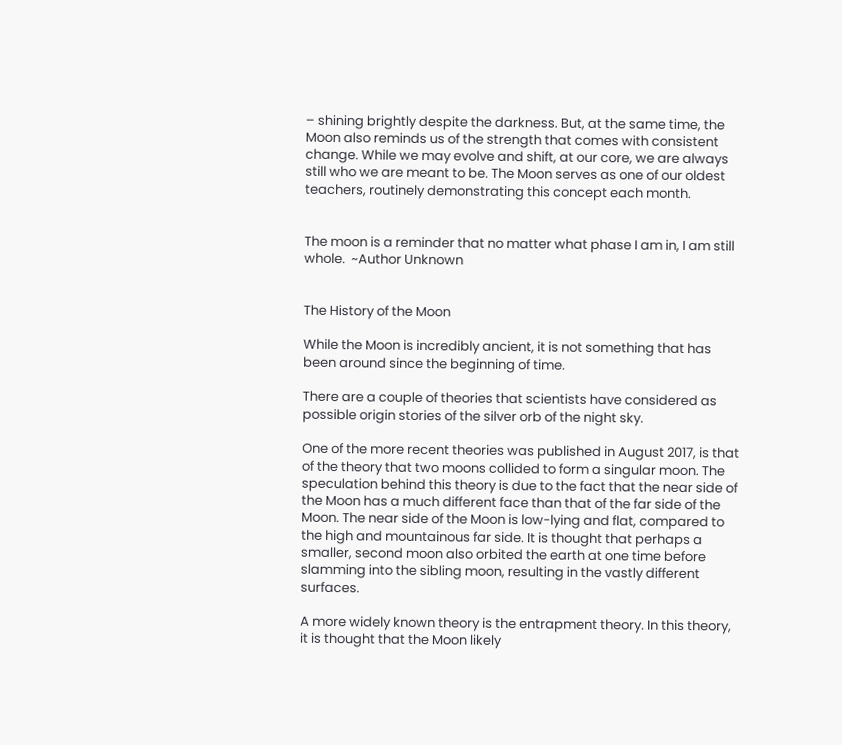– shining brightly despite the darkness. But, at the same time, the Moon also reminds us of the strength that comes with consistent change. While we may evolve and shift, at our core, we are always still who we are meant to be. The Moon serves as one of our oldest teachers, routinely demonstrating this concept each month.


The moon is a reminder that no matter what phase I am in, I am still whole.  ~Author Unknown


The History of the Moon

While the Moon is incredibly ancient, it is not something that has been around since the beginning of time.

There are a couple of theories that scientists have considered as possible origin stories of the silver orb of the night sky.

One of the more recent theories was published in August 2017, is that of the theory that two moons collided to form a singular moon. The speculation behind this theory is due to the fact that the near side of the Moon has a much different face than that of the far side of the Moon. The near side of the Moon is low-lying and flat, compared to the high and mountainous far side. It is thought that perhaps a smaller, second moon also orbited the earth at one time before slamming into the sibling moon, resulting in the vastly different surfaces.

A more widely known theory is the entrapment theory. In this theory, it is thought that the Moon likely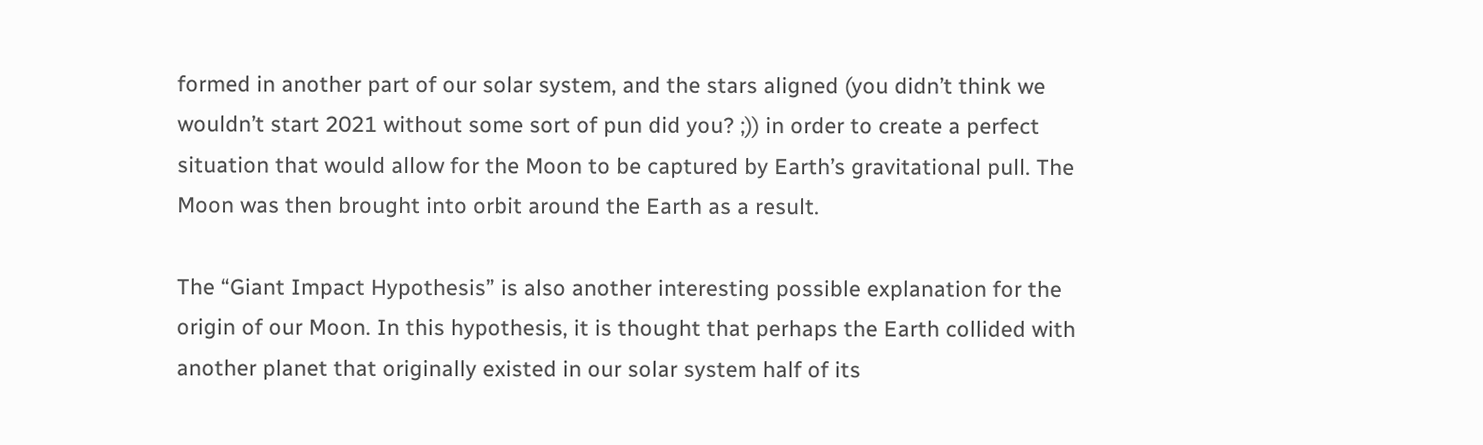formed in another part of our solar system, and the stars aligned (you didn’t think we wouldn’t start 2021 without some sort of pun did you? ;)) in order to create a perfect situation that would allow for the Moon to be captured by Earth’s gravitational pull. The Moon was then brought into orbit around the Earth as a result.

The “Giant Impact Hypothesis” is also another interesting possible explanation for the origin of our Moon. In this hypothesis, it is thought that perhaps the Earth collided with another planet that originally existed in our solar system half of its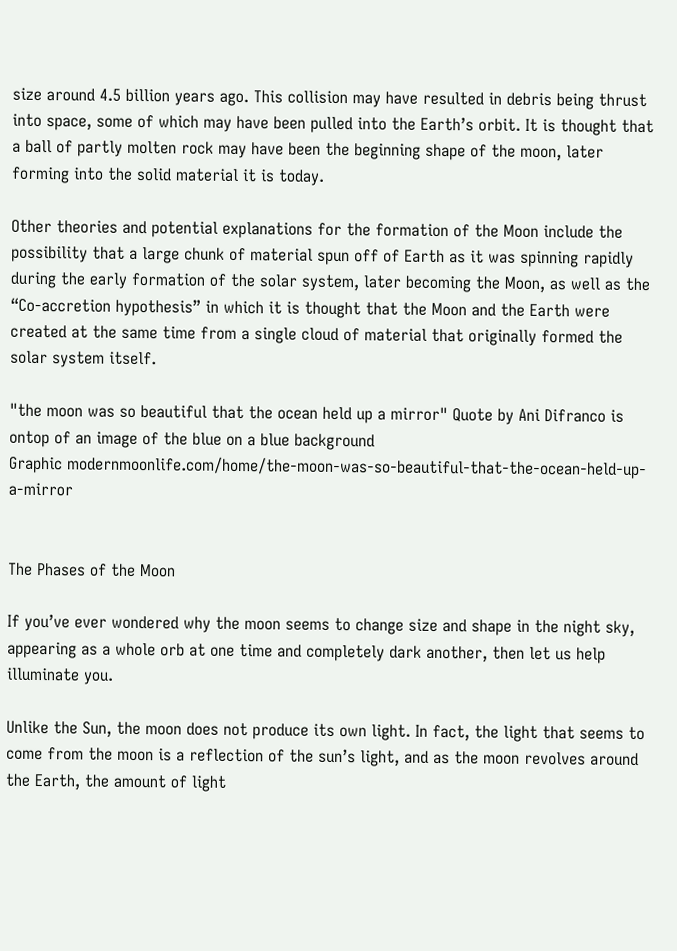size around 4.5 billion years ago. This collision may have resulted in debris being thrust into space, some of which may have been pulled into the Earth’s orbit. It is thought that a ball of partly molten rock may have been the beginning shape of the moon, later forming into the solid material it is today.

Other theories and potential explanations for the formation of the Moon include the possibility that a large chunk of material spun off of Earth as it was spinning rapidly during the early formation of the solar system, later becoming the Moon, as well as the “Co-accretion hypothesis” in which it is thought that the Moon and the Earth were created at the same time from a single cloud of material that originally formed the solar system itself.

"the moon was so beautiful that the ocean held up a mirror" Quote by Ani Difranco is ontop of an image of the blue on a blue background
Graphic modernmoonlife.com/home/the-moon-was-so-beautiful-that-the-ocean-held-up-a-mirror


The Phases of the Moon

If you’ve ever wondered why the moon seems to change size and shape in the night sky, appearing as a whole orb at one time and completely dark another, then let us help illuminate you.

Unlike the Sun, the moon does not produce its own light. In fact, the light that seems to come from the moon is a reflection of the sun’s light, and as the moon revolves around the Earth, the amount of light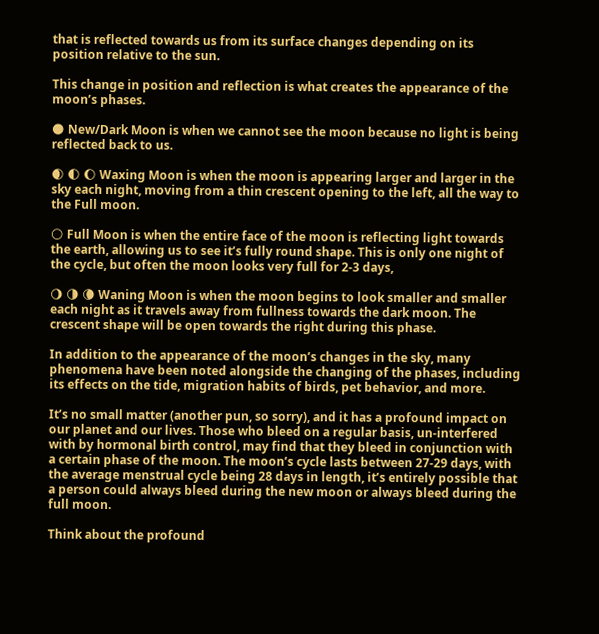that is reflected towards us from its surface changes depending on its position relative to the sun.

This change in position and reflection is what creates the appearance of the moon’s phases.

🌑 New/Dark Moon is when we cannot see the moon because no light is being reflected back to us.

🌒 🌓 🌔 Waxing Moon is when the moon is appearing larger and larger in the sky each night, moving from a thin crescent opening to the left, all the way to the Full moon.

🌕 Full Moon is when the entire face of the moon is reflecting light towards the earth, allowing us to see it’s fully round shape. This is only one night of the cycle, but often the moon looks very full for 2-3 days,

🌖 🌗 🌘 Waning Moon is when the moon begins to look smaller and smaller each night as it travels away from fullness towards the dark moon. The crescent shape will be open towards the right during this phase.

In addition to the appearance of the moon’s changes in the sky, many phenomena have been noted alongside the changing of the phases, including its effects on the tide, migration habits of birds, pet behavior, and more.

It’s no small matter (another pun, so sorry), and it has a profound impact on our planet and our lives. Those who bleed on a regular basis, un-interfered with by hormonal birth control, may find that they bleed in conjunction with a certain phase of the moon. The moon’s cycle lasts between 27-29 days, with the average menstrual cycle being 28 days in length, it’s entirely possible that a person could always bleed during the new moon or always bleed during the full moon.

Think about the profound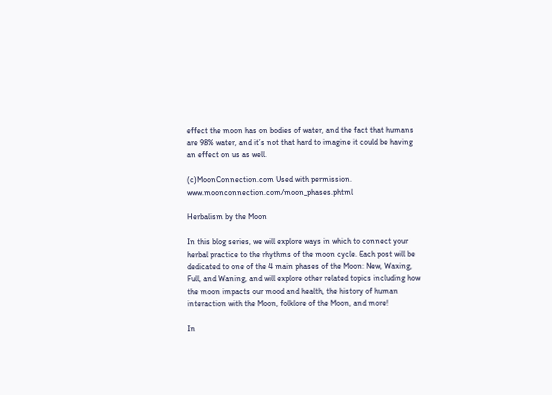effect the moon has on bodies of water, and the fact that humans are 98% water, and it’s not that hard to imagine it could be having an effect on us as well.

(c)MoonConnection.com Used with permission. www.moonconnection.com/moon_phases.phtml

Herbalism by the Moon

In this blog series, we will explore ways in which to connect your herbal practice to the rhythms of the moon cycle. Each post will be dedicated to one of the 4 main phases of the Moon: New, Waxing, Full, and Waning, and will explore other related topics including how the moon impacts our mood and health, the history of human interaction with the Moon, folklore of the Moon, and more!

In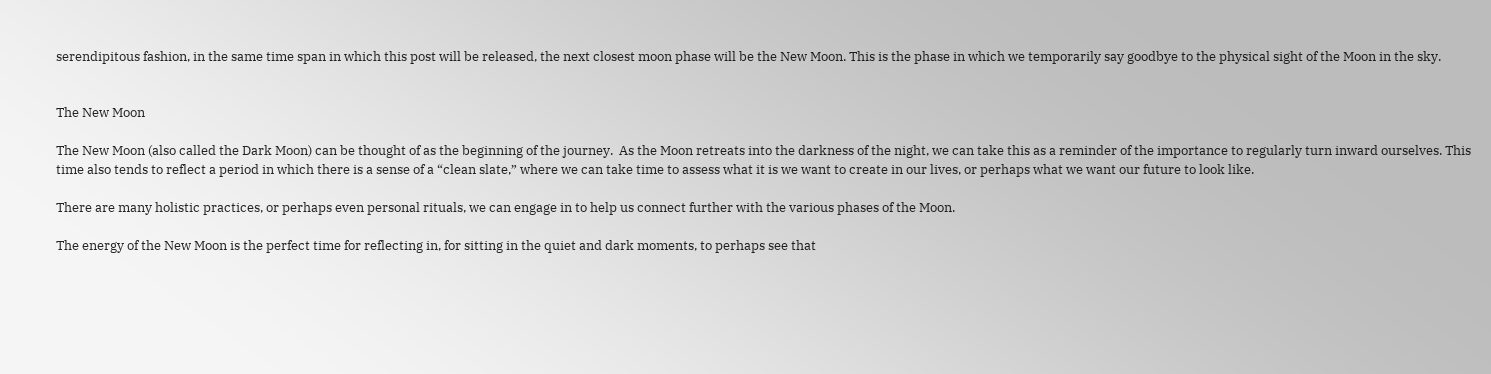serendipitous fashion, in the same time span in which this post will be released, the next closest moon phase will be the New Moon. This is the phase in which we temporarily say goodbye to the physical sight of the Moon in the sky.


The New Moon

The New Moon (also called the Dark Moon) can be thought of as the beginning of the journey.  As the Moon retreats into the darkness of the night, we can take this as a reminder of the importance to regularly turn inward ourselves. This time also tends to reflect a period in which there is a sense of a “clean slate,” where we can take time to assess what it is we want to create in our lives, or perhaps what we want our future to look like.

There are many holistic practices, or perhaps even personal rituals, we can engage in to help us connect further with the various phases of the Moon.

The energy of the New Moon is the perfect time for reflecting in, for sitting in the quiet and dark moments, to perhaps see that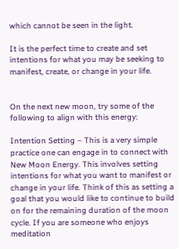which cannot be seen in the light.

It is the perfect time to create and set intentions for what you may be seeking to manifest, create, or change in your life.


On the next new moon, try some of the following to align with this energy:

Intention Setting – This is a very simple practice one can engage in to connect with New Moon Energy. This involves setting intentions for what you want to manifest or change in your life. Think of this as setting a goal that you would like to continue to build on for the remaining duration of the moon cycle. If you are someone who enjoys meditation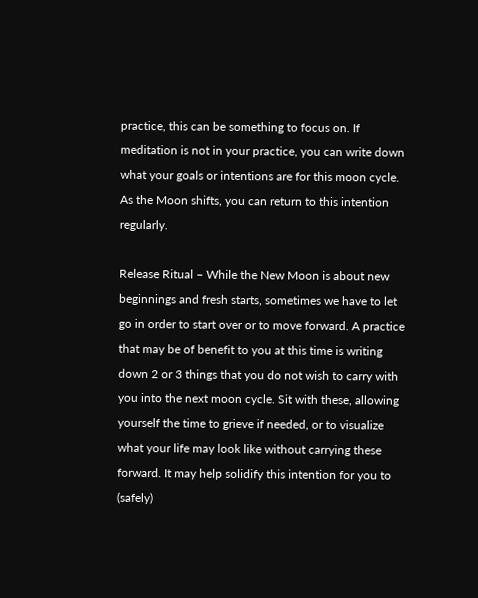practice, this can be something to focus on. If meditation is not in your practice, you can write down what your goals or intentions are for this moon cycle. As the Moon shifts, you can return to this intention regularly.

Release Ritual – While the New Moon is about new beginnings and fresh starts, sometimes we have to let go in order to start over or to move forward. A practice that may be of benefit to you at this time is writing down 2 or 3 things that you do not wish to carry with you into the next moon cycle. Sit with these, allowing yourself the time to grieve if needed, or to visualize what your life may look like without carrying these forward. It may help solidify this intention for you to (safely)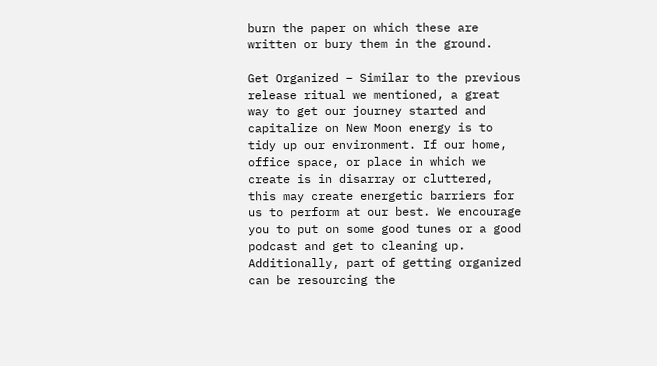burn the paper on which these are written or bury them in the ground.

Get Organized – Similar to the previous release ritual we mentioned, a great way to get our journey started and capitalize on New Moon energy is to tidy up our environment. If our home, office space, or place in which we create is in disarray or cluttered, this may create energetic barriers for us to perform at our best. We encourage you to put on some good tunes or a good podcast and get to cleaning up. Additionally, part of getting organized can be resourcing the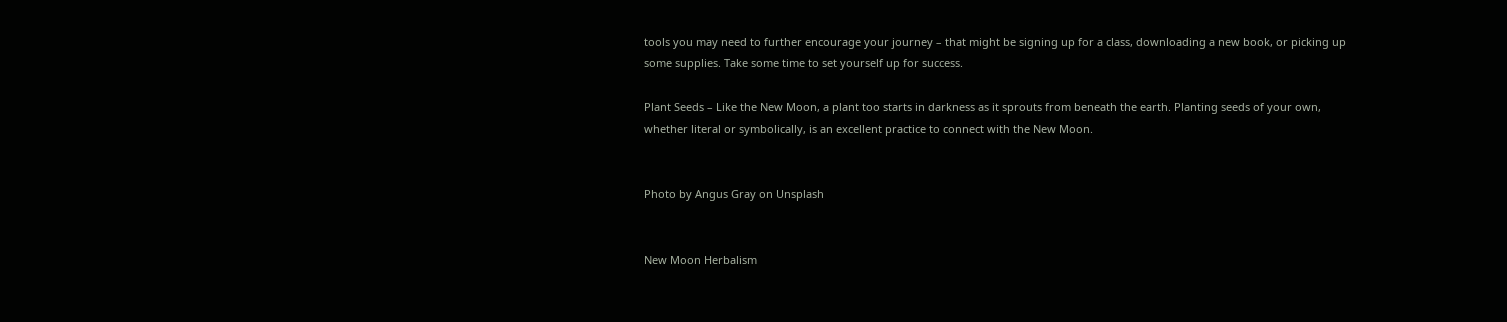tools you may need to further encourage your journey – that might be signing up for a class, downloading a new book, or picking up some supplies. Take some time to set yourself up for success.

Plant Seeds – Like the New Moon, a plant too starts in darkness as it sprouts from beneath the earth. Planting seeds of your own, whether literal or symbolically, is an excellent practice to connect with the New Moon.


Photo by Angus Gray on Unsplash


New Moon Herbalism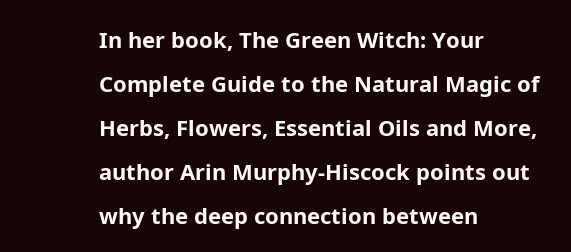In her book, The Green Witch: Your Complete Guide to the Natural Magic of Herbs, Flowers, Essential Oils and More, author Arin Murphy-Hiscock points out why the deep connection between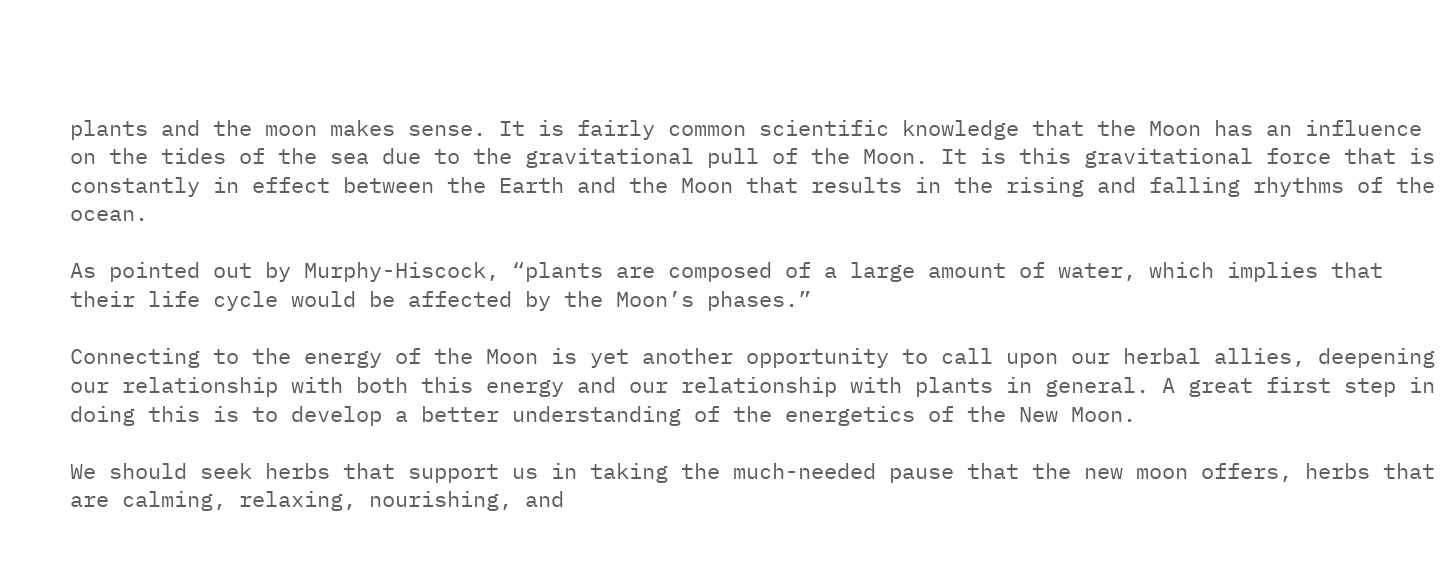plants and the moon makes sense. It is fairly common scientific knowledge that the Moon has an influence on the tides of the sea due to the gravitational pull of the Moon. It is this gravitational force that is constantly in effect between the Earth and the Moon that results in the rising and falling rhythms of the ocean.

As pointed out by Murphy-Hiscock, “plants are composed of a large amount of water, which implies that their life cycle would be affected by the Moon’s phases.”

Connecting to the energy of the Moon is yet another opportunity to call upon our herbal allies, deepening our relationship with both this energy and our relationship with plants in general. A great first step in doing this is to develop a better understanding of the energetics of the New Moon.

We should seek herbs that support us in taking the much-needed pause that the new moon offers, herbs that are calming, relaxing, nourishing, and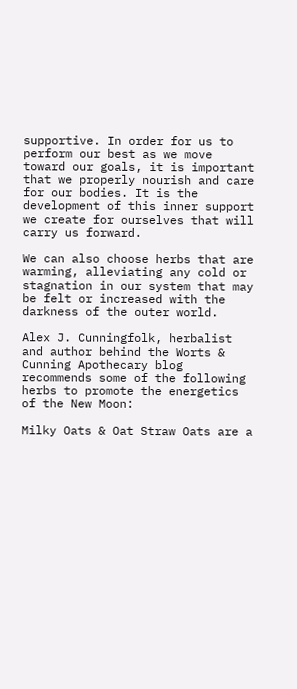supportive. In order for us to perform our best as we move toward our goals, it is important that we properly nourish and care for our bodies. It is the development of this inner support we create for ourselves that will carry us forward.

We can also choose herbs that are warming, alleviating any cold or stagnation in our system that may be felt or increased with the darkness of the outer world.

Alex J. Cunningfolk, herbalist and author behind the Worts & Cunning Apothecary blog recommends some of the following herbs to promote the energetics of the New Moon:

Milky Oats & Oat Straw Oats are a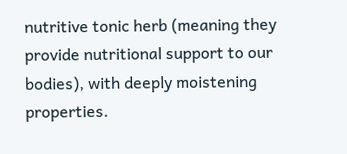nutritive tonic herb (meaning they provide nutritional support to our bodies), with deeply moistening properties.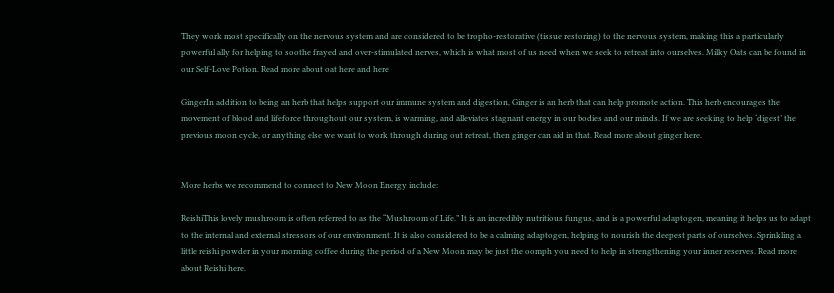They work most specifically on the nervous system and are considered to be tropho-restorative (tissue restoring) to the nervous system, making this a particularly powerful ally for helping to soothe frayed and over-stimulated nerves, which is what most of us need when we seek to retreat into ourselves. Milky Oats can be found in our Self-Love Potion. Read more about oat here and here

GingerIn addition to being an herb that helps support our immune system and digestion, Ginger is an herb that can help promote action. This herb encourages the movement of blood and lifeforce throughout our system, is warming, and alleviates stagnant energy in our bodies and our minds. If we are seeking to help ‘digest’ the previous moon cycle, or anything else we want to work through during out retreat, then ginger can aid in that. Read more about ginger here.


More herbs we recommend to connect to New Moon Energy include:

ReishiThis lovely mushroom is often referred to as the “Mushroom of Life.” It is an incredibly nutritious fungus, and is a powerful adaptogen, meaning it helps us to adapt to the internal and external stressors of our environment. It is also considered to be a calming adaptogen, helping to nourish the deepest parts of ourselves. Sprinkling a little reishi powder in your morning coffee during the period of a New Moon may be just the oomph you need to help in strengthening your inner reserves. Read more about Reishi here.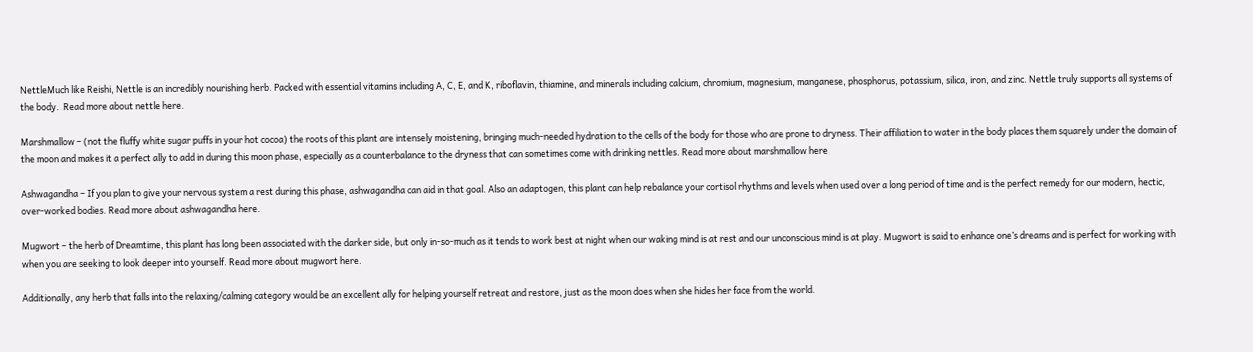NettleMuch like Reishi, Nettle is an incredibly nourishing herb. Packed with essential vitamins including A, C, E, and K, riboflavin, thiamine, and minerals including calcium, chromium, magnesium, manganese, phosphorus, potassium, silica, iron, and zinc. Nettle truly supports all systems of the body.  Read more about nettle here.

Marshmallow – (not the fluffy white sugar puffs in your hot cocoa) the roots of this plant are intensely moistening, bringing much-needed hydration to the cells of the body for those who are prone to dryness. Their affiliation to water in the body places them squarely under the domain of the moon and makes it a perfect ally to add in during this moon phase, especially as a counterbalance to the dryness that can sometimes come with drinking nettles. Read more about marshmallow here

Ashwagandha – If you plan to give your nervous system a rest during this phase, ashwagandha can aid in that goal. Also an adaptogen, this plant can help rebalance your cortisol rhythms and levels when used over a long period of time and is the perfect remedy for our modern, hectic, over-worked bodies. Read more about ashwagandha here.

Mugwort – the herb of Dreamtime, this plant has long been associated with the darker side, but only in-so-much as it tends to work best at night when our waking mind is at rest and our unconscious mind is at play. Mugwort is said to enhance one’s dreams and is perfect for working with when you are seeking to look deeper into yourself. Read more about mugwort here.

Additionally, any herb that falls into the relaxing/calming category would be an excellent ally for helping yourself retreat and restore, just as the moon does when she hides her face from the world.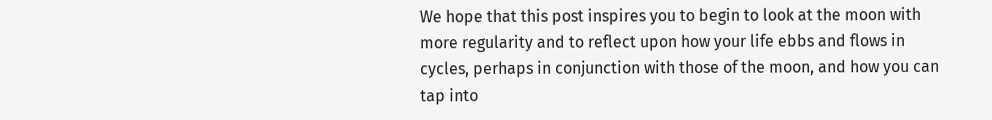We hope that this post inspires you to begin to look at the moon with more regularity and to reflect upon how your life ebbs and flows in cycles, perhaps in conjunction with those of the moon, and how you can tap into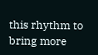this rhythm to bring more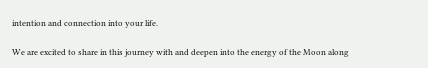intention and connection into your life.

We are excited to share in this journey with and deepen into the energy of the Moon along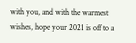with you, and with the warmest wishes, hope your 2021 is off to a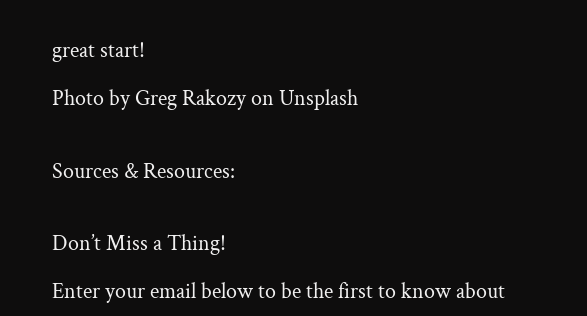great start!

Photo by Greg Rakozy on Unsplash


Sources & Resources:


Don’t Miss a Thing!

Enter your email below to be the first to know about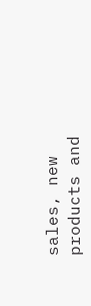sales, new products and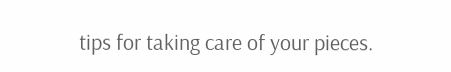tips for taking care of your pieces.